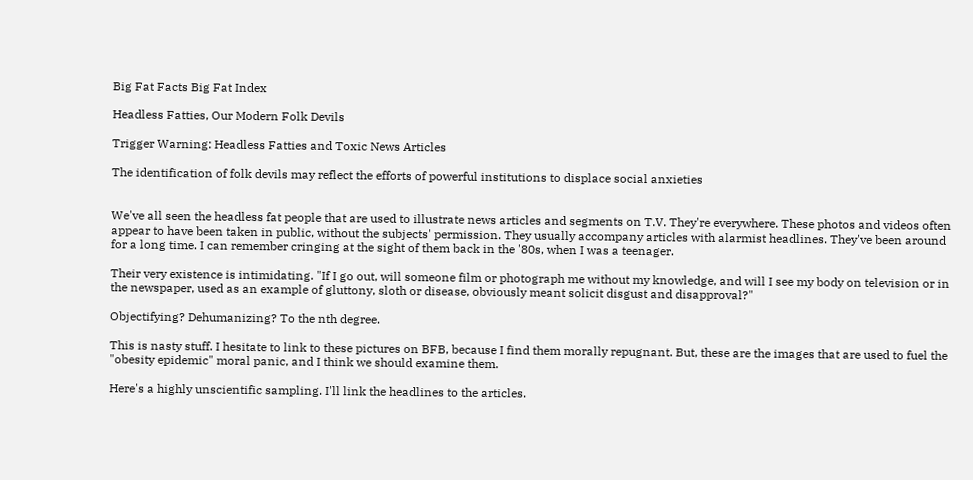Big Fat Facts Big Fat Index

Headless Fatties, Our Modern Folk Devils

Trigger Warning: Headless Fatties and Toxic News Articles

The identification of folk devils may reflect the efforts of powerful institutions to displace social anxieties


We've all seen the headless fat people that are used to illustrate news articles and segments on T.V. They're everywhere. These photos and videos often appear to have been taken in public, without the subjects' permission. They usually accompany articles with alarmist headlines. They've been around for a long time. I can remember cringing at the sight of them back in the '80s, when I was a teenager.

Their very existence is intimidating. "If I go out, will someone film or photograph me without my knowledge, and will I see my body on television or in the newspaper, used as an example of gluttony, sloth or disease, obviously meant solicit disgust and disapproval?"

Objectifying? Dehumanizing? To the nth degree.

This is nasty stuff. I hesitate to link to these pictures on BFB, because I find them morally repugnant. But, these are the images that are used to fuel the "obesity epidemic" moral panic, and I think we should examine them.

Here's a highly unscientific sampling. I'll link the headlines to the articles.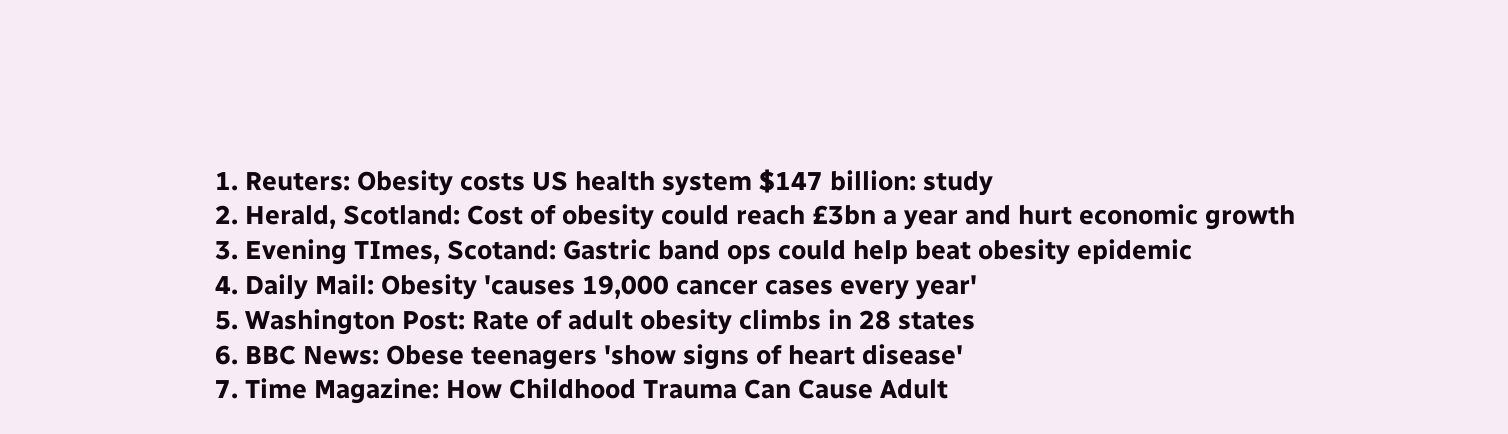1. Reuters: Obesity costs US health system $147 billion: study
2. Herald, Scotland: Cost of obesity could reach £3bn a year and hurt economic growth
3. Evening TImes, Scotand: Gastric band ops could help beat obesity epidemic
4. Daily Mail: Obesity 'causes 19,000 cancer cases every year'
5. Washington Post: Rate of adult obesity climbs in 28 states
6. BBC News: Obese teenagers 'show signs of heart disease'
7. Time Magazine: How Childhood Trauma Can Cause Adult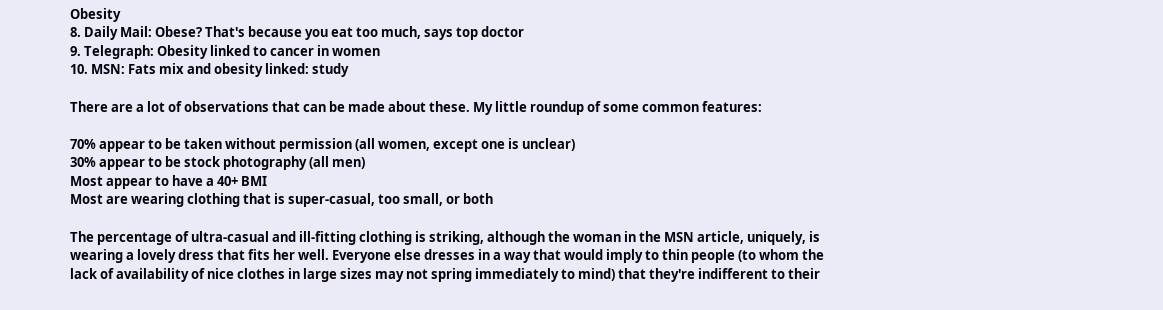Obesity
8. Daily Mail: Obese? That's because you eat too much, says top doctor
9. Telegraph: Obesity linked to cancer in women
10. MSN: Fats mix and obesity linked: study

There are a lot of observations that can be made about these. My little roundup of some common features:

70% appear to be taken without permission (all women, except one is unclear)
30% appear to be stock photography (all men)
Most appear to have a 40+ BMI
Most are wearing clothing that is super-casual, too small, or both

The percentage of ultra-casual and ill-fitting clothing is striking, although the woman in the MSN article, uniquely, is wearing a lovely dress that fits her well. Everyone else dresses in a way that would imply to thin people (to whom the lack of availability of nice clothes in large sizes may not spring immediately to mind) that they're indifferent to their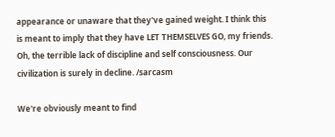appearance or unaware that they've gained weight. I think this is meant to imply that they have LET THEMSELVES GO, my friends. Oh, the terrible lack of discipline and self consciousness. Our civilization is surely in decline. /sarcasm

We're obviously meant to find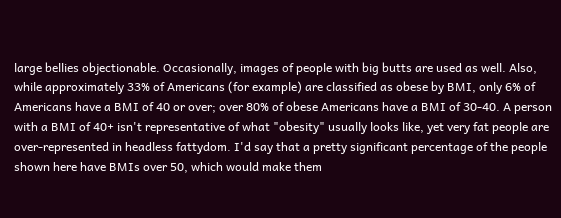large bellies objectionable. Occasionally, images of people with big butts are used as well. Also, while approximately 33% of Americans (for example) are classified as obese by BMI, only 6% of Americans have a BMI of 40 or over; over 80% of obese Americans have a BMI of 30-40. A person with a BMI of 40+ isn't representative of what "obesity" usually looks like, yet very fat people are over-represented in headless fattydom. I'd say that a pretty significant percentage of the people shown here have BMIs over 50, which would make them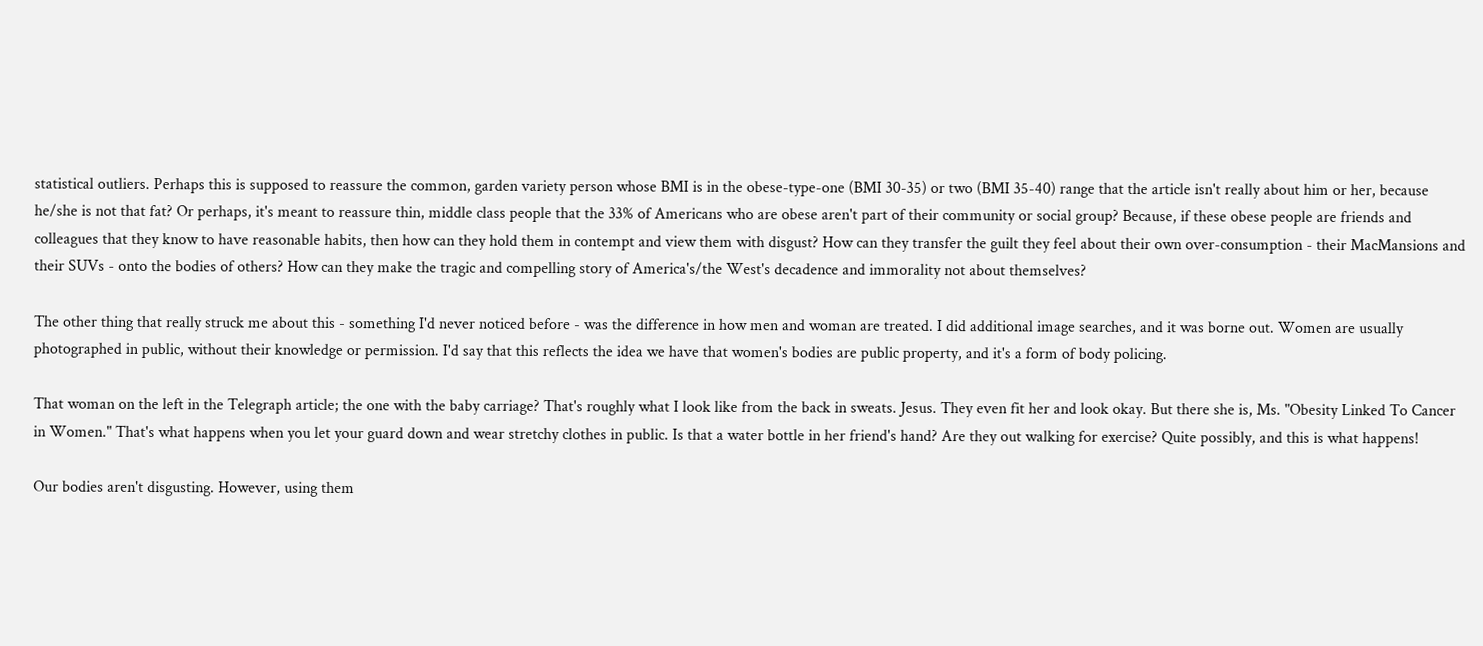statistical outliers. Perhaps this is supposed to reassure the common, garden variety person whose BMI is in the obese-type-one (BMI 30-35) or two (BMI 35-40) range that the article isn't really about him or her, because he/she is not that fat? Or perhaps, it's meant to reassure thin, middle class people that the 33% of Americans who are obese aren't part of their community or social group? Because, if these obese people are friends and colleagues that they know to have reasonable habits, then how can they hold them in contempt and view them with disgust? How can they transfer the guilt they feel about their own over-consumption - their MacMansions and their SUVs - onto the bodies of others? How can they make the tragic and compelling story of America's/the West's decadence and immorality not about themselves?

The other thing that really struck me about this - something I'd never noticed before - was the difference in how men and woman are treated. I did additional image searches, and it was borne out. Women are usually photographed in public, without their knowledge or permission. I'd say that this reflects the idea we have that women's bodies are public property, and it's a form of body policing.

That woman on the left in the Telegraph article; the one with the baby carriage? That's roughly what I look like from the back in sweats. Jesus. They even fit her and look okay. But there she is, Ms. "Obesity Linked To Cancer in Women." That's what happens when you let your guard down and wear stretchy clothes in public. Is that a water bottle in her friend's hand? Are they out walking for exercise? Quite possibly, and this is what happens!

Our bodies aren't disgusting. However, using them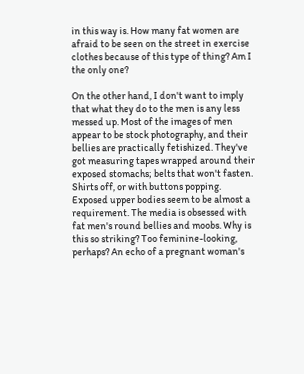in this way is. How many fat women are afraid to be seen on the street in exercise clothes because of this type of thing? Am I the only one?

On the other hand, I don't want to imply that what they do to the men is any less messed up. Most of the images of men appear to be stock photography, and their bellies are practically fetishized. They've got measuring tapes wrapped around their exposed stomachs; belts that won't fasten. Shirts off, or with buttons popping. Exposed upper bodies seem to be almost a requirement. The media is obsessed with fat men's round bellies and moobs. Why is this so striking? Too feminine-looking, perhaps? An echo of a pregnant woman's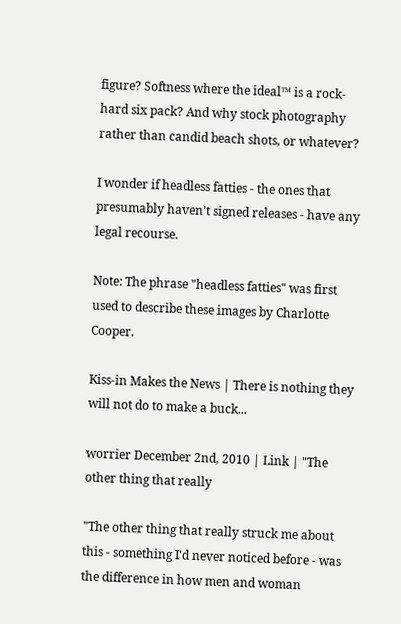figure? Softness where the ideal™ is a rock-hard six pack? And why stock photography rather than candid beach shots, or whatever?

I wonder if headless fatties - the ones that presumably haven't signed releases - have any legal recourse.

Note: The phrase "headless fatties" was first used to describe these images by Charlotte Cooper.

Kiss-in Makes the News | There is nothing they will not do to make a buck...

worrier December 2nd, 2010 | Link | "The other thing that really

"The other thing that really struck me about this - something I'd never noticed before - was the difference in how men and woman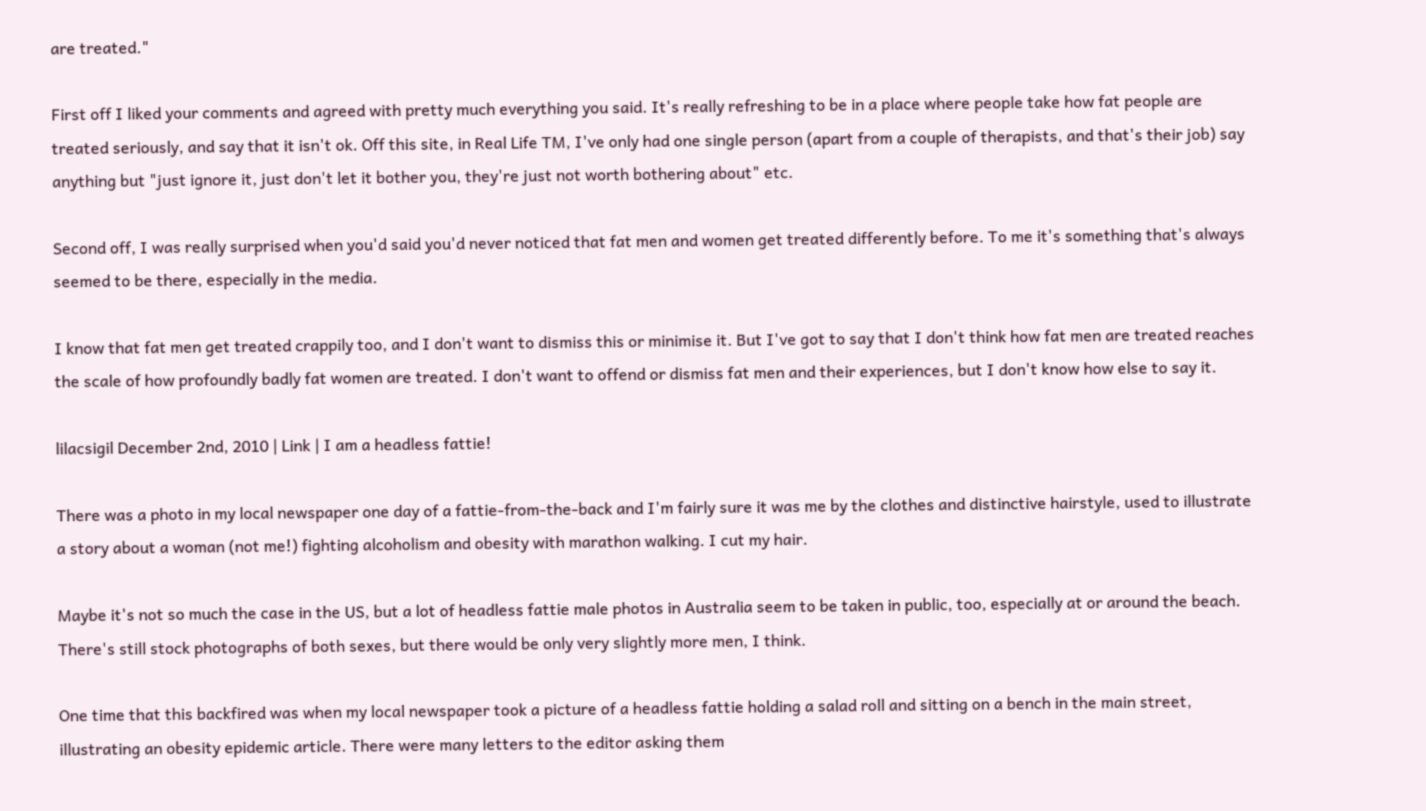are treated."

First off I liked your comments and agreed with pretty much everything you said. It's really refreshing to be in a place where people take how fat people are treated seriously, and say that it isn't ok. Off this site, in Real Life TM, I've only had one single person (apart from a couple of therapists, and that's their job) say anything but "just ignore it, just don't let it bother you, they're just not worth bothering about" etc.

Second off, I was really surprised when you'd said you'd never noticed that fat men and women get treated differently before. To me it's something that's always seemed to be there, especially in the media.

I know that fat men get treated crappily too, and I don't want to dismiss this or minimise it. But I've got to say that I don't think how fat men are treated reaches the scale of how profoundly badly fat women are treated. I don't want to offend or dismiss fat men and their experiences, but I don't know how else to say it.

lilacsigil December 2nd, 2010 | Link | I am a headless fattie!

There was a photo in my local newspaper one day of a fattie-from-the-back and I'm fairly sure it was me by the clothes and distinctive hairstyle, used to illustrate a story about a woman (not me!) fighting alcoholism and obesity with marathon walking. I cut my hair.

Maybe it's not so much the case in the US, but a lot of headless fattie male photos in Australia seem to be taken in public, too, especially at or around the beach. There's still stock photographs of both sexes, but there would be only very slightly more men, I think.

One time that this backfired was when my local newspaper took a picture of a headless fattie holding a salad roll and sitting on a bench in the main street, illustrating an obesity epidemic article. There were many letters to the editor asking them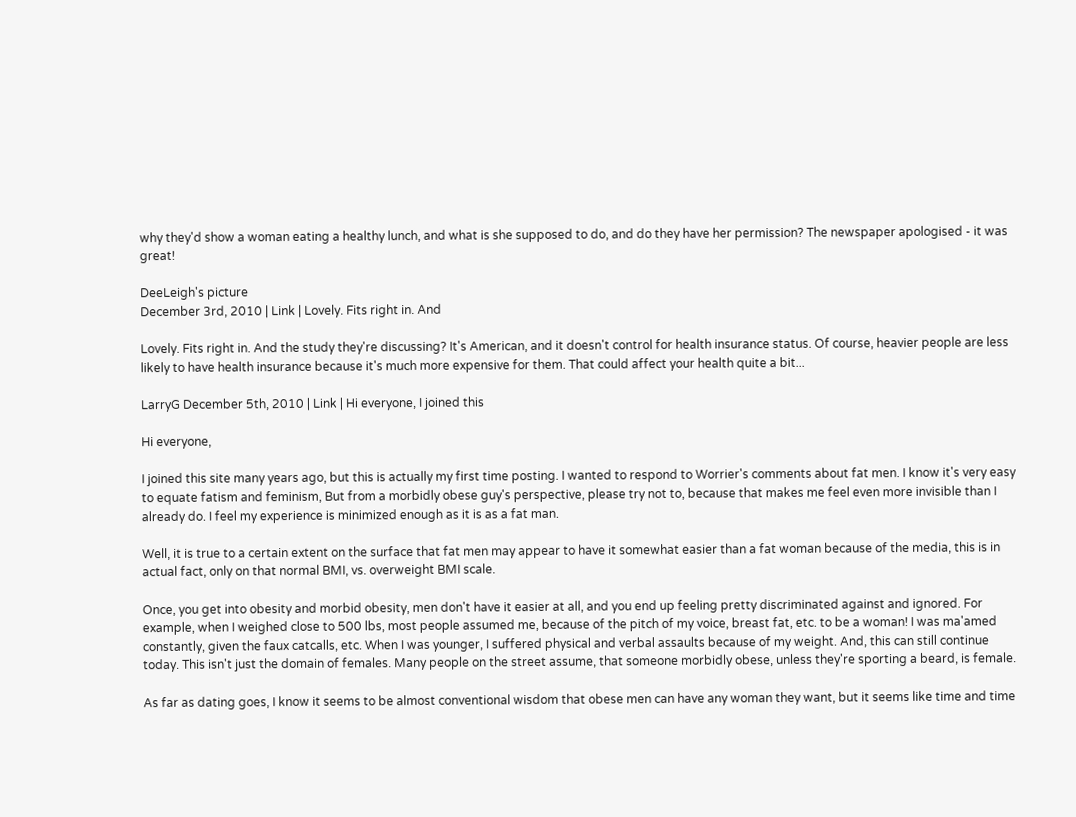why they'd show a woman eating a healthy lunch, and what is she supposed to do, and do they have her permission? The newspaper apologised - it was great!

DeeLeigh's picture
December 3rd, 2010 | Link | Lovely. Fits right in. And

Lovely. Fits right in. And the study they're discussing? It's American, and it doesn't control for health insurance status. Of course, heavier people are less likely to have health insurance because it's much more expensive for them. That could affect your health quite a bit...

LarryG December 5th, 2010 | Link | Hi everyone, I joined this

Hi everyone,

I joined this site many years ago, but this is actually my first time posting. I wanted to respond to Worrier's comments about fat men. I know it's very easy to equate fatism and feminism, But from a morbidly obese guy's perspective, please try not to, because that makes me feel even more invisible than I already do. I feel my experience is minimized enough as it is as a fat man.

Well, it is true to a certain extent on the surface that fat men may appear to have it somewhat easier than a fat woman because of the media, this is in actual fact, only on that normal BMI, vs. overweight BMI scale.

Once, you get into obesity and morbid obesity, men don't have it easier at all, and you end up feeling pretty discriminated against and ignored. For example, when I weighed close to 500 lbs, most people assumed me, because of the pitch of my voice, breast fat, etc. to be a woman! I was ma'amed constantly, given the faux catcalls, etc. When I was younger, I suffered physical and verbal assaults because of my weight. And, this can still continue today. This isn't just the domain of females. Many people on the street assume, that someone morbidly obese, unless they're sporting a beard, is female.

As far as dating goes, I know it seems to be almost conventional wisdom that obese men can have any woman they want, but it seems like time and time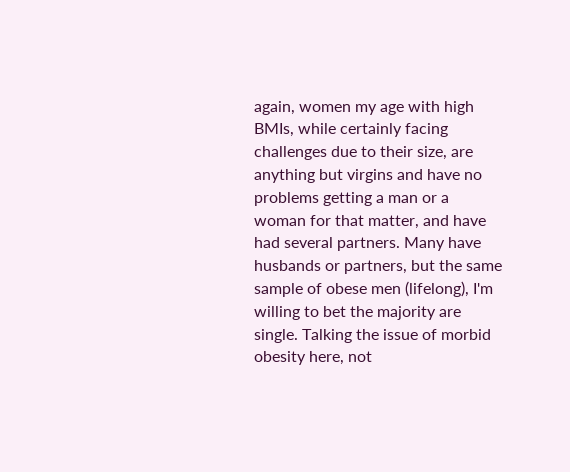again, women my age with high BMIs, while certainly facing challenges due to their size, are anything but virgins and have no problems getting a man or a woman for that matter, and have had several partners. Many have husbands or partners, but the same sample of obese men (lifelong), I'm willing to bet the majority are single. Talking the issue of morbid obesity here, not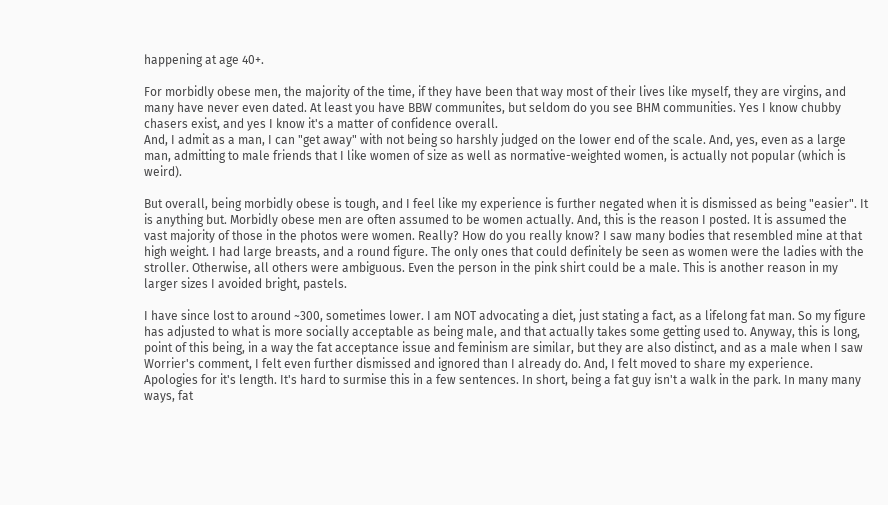happening at age 40+.

For morbidly obese men, the majority of the time, if they have been that way most of their lives like myself, they are virgins, and many have never even dated. At least you have BBW communites, but seldom do you see BHM communities. Yes I know chubby chasers exist, and yes I know it's a matter of confidence overall.
And, I admit as a man, I can "get away" with not being so harshly judged on the lower end of the scale. And, yes, even as a large man, admitting to male friends that I like women of size as well as normative-weighted women, is actually not popular (which is weird).

But overall, being morbidly obese is tough, and I feel like my experience is further negated when it is dismissed as being "easier". It is anything but. Morbidly obese men are often assumed to be women actually. And, this is the reason I posted. It is assumed the vast majority of those in the photos were women. Really? How do you really know? I saw many bodies that resembled mine at that high weight. I had large breasts, and a round figure. The only ones that could definitely be seen as women were the ladies with the stroller. Otherwise, all others were ambiguous. Even the person in the pink shirt could be a male. This is another reason in my larger sizes I avoided bright, pastels.

I have since lost to around ~300, sometimes lower. I am NOT advocating a diet, just stating a fact, as a lifelong fat man. So my figure has adjusted to what is more socially acceptable as being male, and that actually takes some getting used to. Anyway, this is long, point of this being, in a way the fat acceptance issue and feminism are similar, but they are also distinct, and as a male when I saw Worrier's comment, I felt even further dismissed and ignored than I already do. And, I felt moved to share my experience. Apologies for it's length. It's hard to surmise this in a few sentences. In short, being a fat guy isn't a walk in the park. In many many ways, fat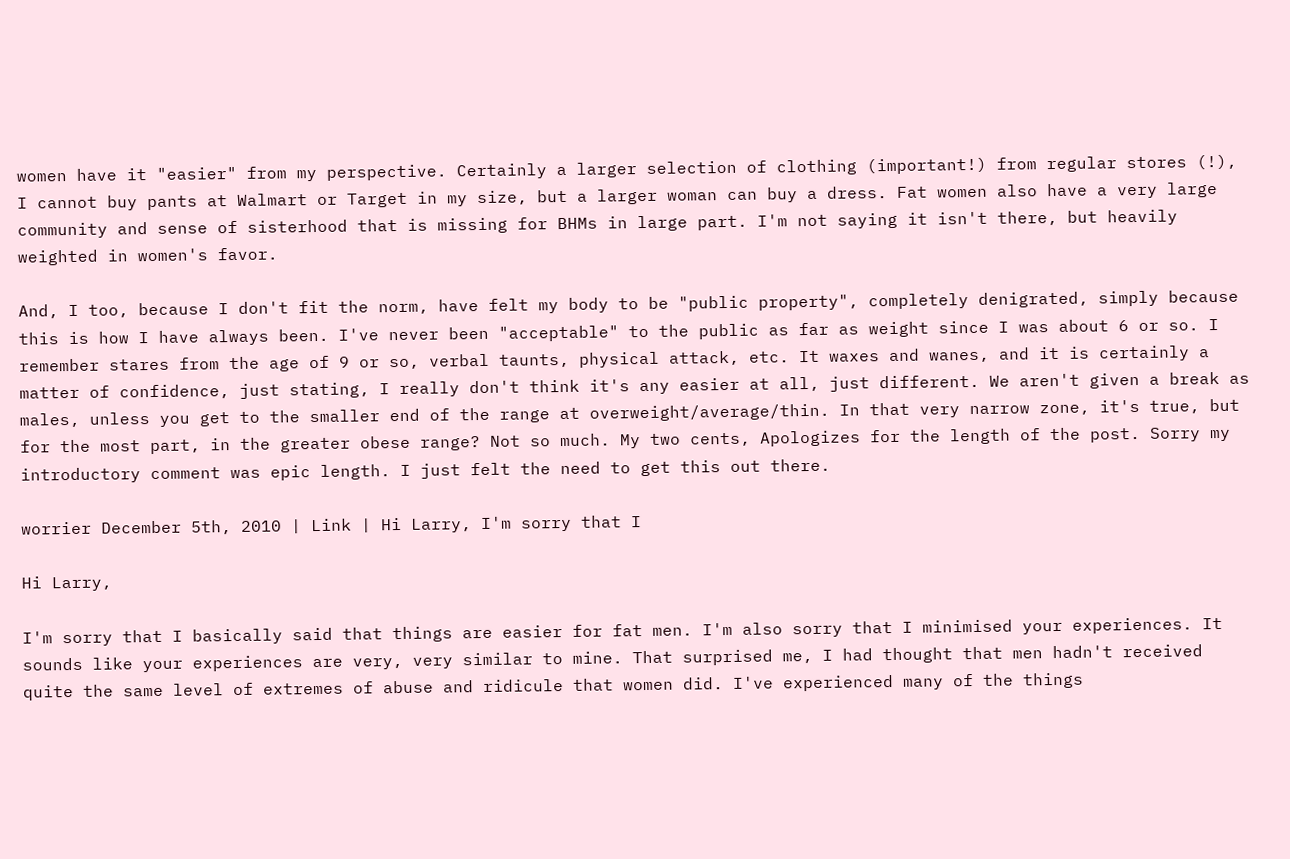women have it "easier" from my perspective. Certainly a larger selection of clothing (important!) from regular stores (!), I cannot buy pants at Walmart or Target in my size, but a larger woman can buy a dress. Fat women also have a very large community and sense of sisterhood that is missing for BHMs in large part. I'm not saying it isn't there, but heavily weighted in women's favor.

And, I too, because I don't fit the norm, have felt my body to be "public property", completely denigrated, simply because this is how I have always been. I've never been "acceptable" to the public as far as weight since I was about 6 or so. I remember stares from the age of 9 or so, verbal taunts, physical attack, etc. It waxes and wanes, and it is certainly a matter of confidence, just stating, I really don't think it's any easier at all, just different. We aren't given a break as males, unless you get to the smaller end of the range at overweight/average/thin. In that very narrow zone, it's true, but for the most part, in the greater obese range? Not so much. My two cents, Apologizes for the length of the post. Sorry my introductory comment was epic length. I just felt the need to get this out there.

worrier December 5th, 2010 | Link | Hi Larry, I'm sorry that I

Hi Larry,

I'm sorry that I basically said that things are easier for fat men. I'm also sorry that I minimised your experiences. It sounds like your experiences are very, very similar to mine. That surprised me, I had thought that men hadn't received quite the same level of extremes of abuse and ridicule that women did. I've experienced many of the things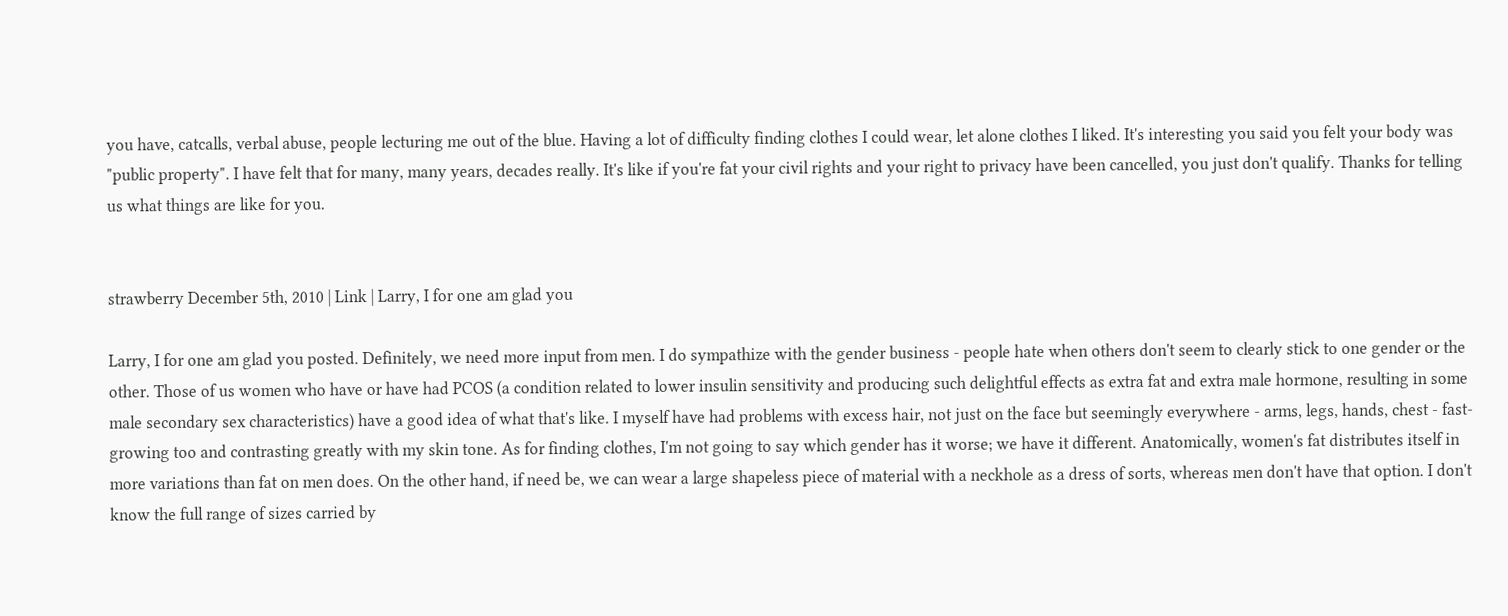you have, catcalls, verbal abuse, people lecturing me out of the blue. Having a lot of difficulty finding clothes I could wear, let alone clothes I liked. It's interesting you said you felt your body was "public property". I have felt that for many, many years, decades really. It's like if you're fat your civil rights and your right to privacy have been cancelled, you just don't qualify. Thanks for telling us what things are like for you.


strawberry December 5th, 2010 | Link | Larry, I for one am glad you

Larry, I for one am glad you posted. Definitely, we need more input from men. I do sympathize with the gender business - people hate when others don't seem to clearly stick to one gender or the other. Those of us women who have or have had PCOS (a condition related to lower insulin sensitivity and producing such delightful effects as extra fat and extra male hormone, resulting in some male secondary sex characteristics) have a good idea of what that's like. I myself have had problems with excess hair, not just on the face but seemingly everywhere - arms, legs, hands, chest - fast-growing too and contrasting greatly with my skin tone. As for finding clothes, I'm not going to say which gender has it worse; we have it different. Anatomically, women's fat distributes itself in more variations than fat on men does. On the other hand, if need be, we can wear a large shapeless piece of material with a neckhole as a dress of sorts, whereas men don't have that option. I don't know the full range of sizes carried by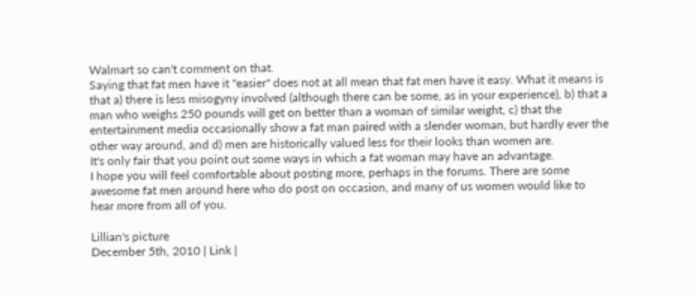Walmart so can't comment on that.
Saying that fat men have it "easier" does not at all mean that fat men have it easy. What it means is that a) there is less misogyny involved (although there can be some, as in your experience), b) that a man who weighs 250 pounds will get on better than a woman of similar weight, c) that the entertainment media occasionally show a fat man paired with a slender woman, but hardly ever the other way around, and d) men are historically valued less for their looks than women are.
It's only fair that you point out some ways in which a fat woman may have an advantage.
I hope you will feel comfortable about posting more, perhaps in the forums. There are some awesome fat men around here who do post on occasion, and many of us women would like to hear more from all of you.

Lillian's picture
December 5th, 2010 | Link |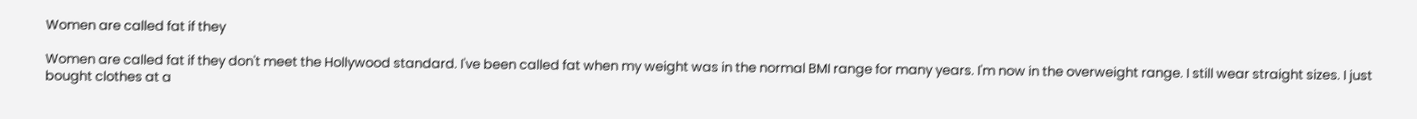Women are called fat if they

Women are called fat if they don't meet the Hollywood standard. I've been called fat when my weight was in the normal BMI range for many years. I'm now in the overweight range. I still wear straight sizes. I just bought clothes at a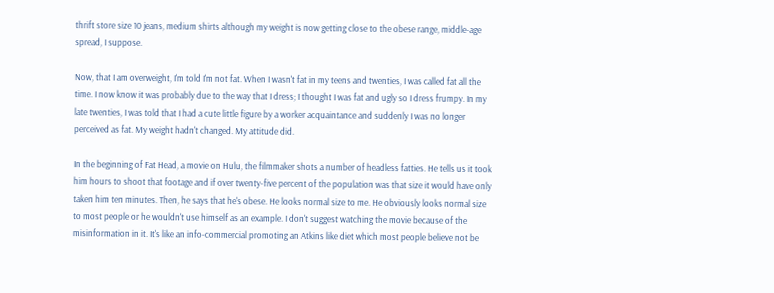thrift store size 10 jeans, medium shirts although my weight is now getting close to the obese range, middle-age spread, I suppose.

Now, that I am overweight, I'm told I'm not fat. When I wasn't fat in my teens and twenties, I was called fat all the time. I now know it was probably due to the way that I dress; I thought I was fat and ugly so I dress frumpy. In my late twenties, I was told that I had a cute little figure by a worker acquaintance and suddenly I was no longer perceived as fat. My weight hadn't changed. My attitude did.

In the beginning of Fat Head, a movie on Hulu, the filmmaker shots a number of headless fatties. He tells us it took him hours to shoot that footage and if over twenty-five percent of the population was that size it would have only taken him ten minutes. Then, he says that he's obese. He looks normal size to me. He obviously looks normal size to most people or he wouldn't use himself as an example. I don't suggest watching the movie because of the misinformation in it. It's like an info-commercial promoting an Atkins like diet which most people believe not be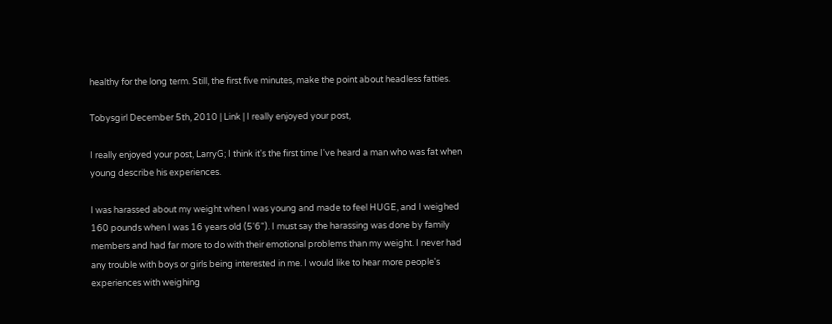healthy for the long term. Still, the first five minutes, make the point about headless fatties.

Tobysgirl December 5th, 2010 | Link | I really enjoyed your post,

I really enjoyed your post, LarryG; I think it's the first time I've heard a man who was fat when young describe his experiences.

I was harassed about my weight when I was young and made to feel HUGE, and I weighed 160 pounds when I was 16 years old (5'6"). I must say the harassing was done by family members and had far more to do with their emotional problems than my weight. I never had any trouble with boys or girls being interested in me. I would like to hear more people's experiences with weighing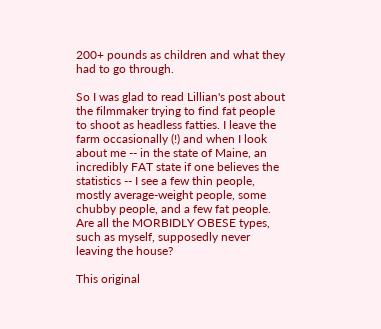200+ pounds as children and what they had to go through.

So I was glad to read Lillian's post about the filmmaker trying to find fat people to shoot as headless fatties. I leave the farm occasionally (!) and when I look about me -- in the state of Maine, an incredibly FAT state if one believes the statistics -- I see a few thin people, mostly average-weight people, some chubby people, and a few fat people. Are all the MORBIDLY OBESE types, such as myself, supposedly never leaving the house?

This original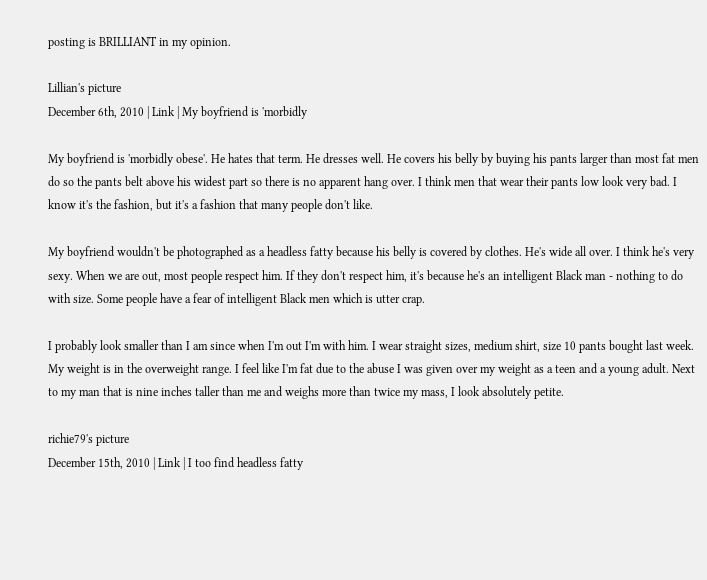posting is BRILLIANT in my opinion.

Lillian's picture
December 6th, 2010 | Link | My boyfriend is 'morbidly

My boyfriend is 'morbidly obese'. He hates that term. He dresses well. He covers his belly by buying his pants larger than most fat men do so the pants belt above his widest part so there is no apparent hang over. I think men that wear their pants low look very bad. I know it's the fashion, but it's a fashion that many people don't like.

My boyfriend wouldn't be photographed as a headless fatty because his belly is covered by clothes. He's wide all over. I think he's very sexy. When we are out, most people respect him. If they don't respect him, it's because he's an intelligent Black man - nothing to do with size. Some people have a fear of intelligent Black men which is utter crap.

I probably look smaller than I am since when I'm out I'm with him. I wear straight sizes, medium shirt, size 10 pants bought last week. My weight is in the overweight range. I feel like I'm fat due to the abuse I was given over my weight as a teen and a young adult. Next to my man that is nine inches taller than me and weighs more than twice my mass, I look absolutely petite.

richie79's picture
December 15th, 2010 | Link | I too find headless fatty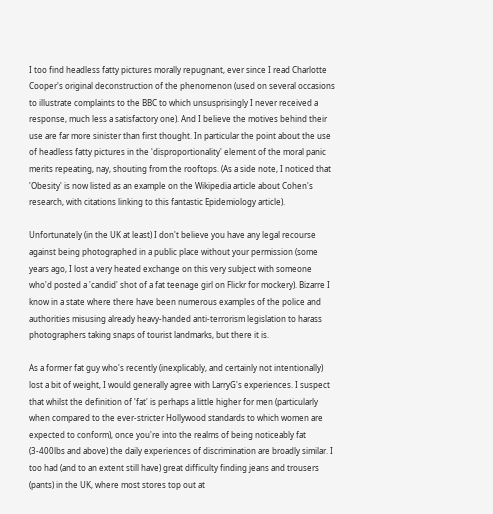I too find headless fatty pictures morally repugnant, ever since I read Charlotte Cooper's original deconstruction of the phenomenon (used on several occasions to illustrate complaints to the BBC to which unsusprisingly I never received a response, much less a satisfactory one). And I believe the motives behind their use are far more sinister than first thought. In particular the point about the use of headless fatty pictures in the 'disproportionality' element of the moral panic merits repeating, nay, shouting from the rooftops. (As a side note, I noticed that 'Obesity' is now listed as an example on the Wikipedia article about Cohen's research, with citations linking to this fantastic Epidemiology article).

Unfortunately (in the UK at least) I don't believe you have any legal recourse against being photographed in a public place without your permission (some years ago, I lost a very heated exchange on this very subject with someone who'd posted a 'candid' shot of a fat teenage girl on Flickr for mockery). Bizarre I know in a state where there have been numerous examples of the police and authorities misusing already heavy-handed anti-terrorism legislation to harass photographers taking snaps of tourist landmarks, but there it is.

As a former fat guy who's recently (inexplicably, and certainly not intentionally) lost a bit of weight, I would generally agree with LarryG's experiences. I suspect that whilst the definition of 'fat' is perhaps a little higher for men (particularly when compared to the ever-stricter Hollywood standards to which women are expected to conform), once you're into the realms of being noticeably fat (3-400lbs and above) the daily experiences of discrimination are broadly similar. I too had (and to an extent still have) great difficulty finding jeans and trousers (pants) in the UK, where most stores top out at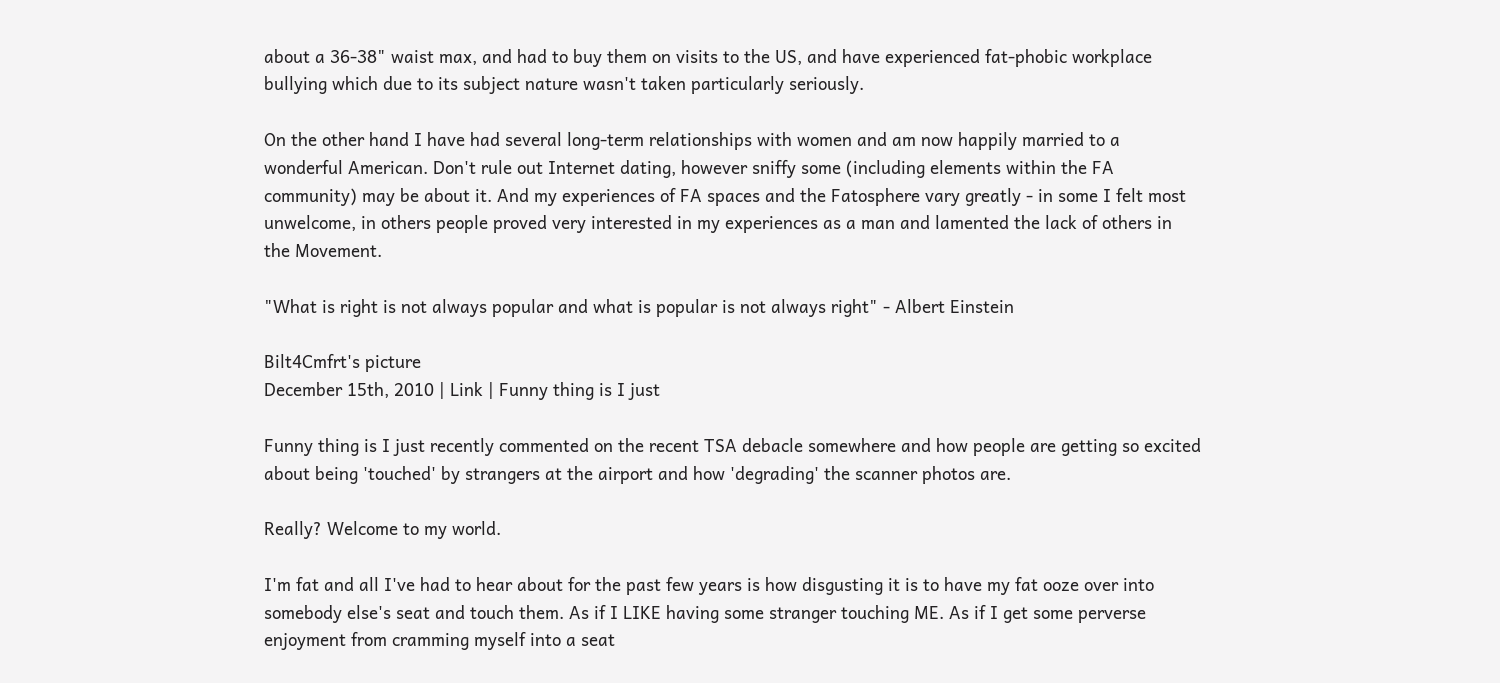about a 36-38" waist max, and had to buy them on visits to the US, and have experienced fat-phobic workplace bullying which due to its subject nature wasn't taken particularly seriously.

On the other hand I have had several long-term relationships with women and am now happily married to a wonderful American. Don't rule out Internet dating, however sniffy some (including elements within the FA community) may be about it. And my experiences of FA spaces and the Fatosphere vary greatly - in some I felt most unwelcome, in others people proved very interested in my experiences as a man and lamented the lack of others in the Movement.

"What is right is not always popular and what is popular is not always right" - Albert Einstein

Bilt4Cmfrt's picture
December 15th, 2010 | Link | Funny thing is I just

Funny thing is I just recently commented on the recent TSA debacle somewhere and how people are getting so excited about being 'touched' by strangers at the airport and how 'degrading' the scanner photos are.

Really? Welcome to my world.

I'm fat and all I've had to hear about for the past few years is how disgusting it is to have my fat ooze over into somebody else's seat and touch them. As if I LIKE having some stranger touching ME. As if I get some perverse enjoyment from cramming myself into a seat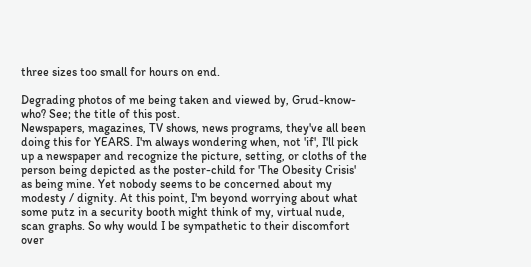three sizes too small for hours on end.

Degrading photos of me being taken and viewed by, Grud-know-who? See; the title of this post.
Newspapers, magazines, TV shows, news programs, they've all been doing this for YEARS. I'm always wondering when, not 'if', I'll pick up a newspaper and recognize the picture, setting, or cloths of the person being depicted as the poster-child for 'The Obesity Crisis' as being mine. Yet nobody seems to be concerned about my modesty / dignity. At this point, I'm beyond worrying about what some putz in a security booth might think of my, virtual nude, scan graphs. So why would I be sympathetic to their discomfort over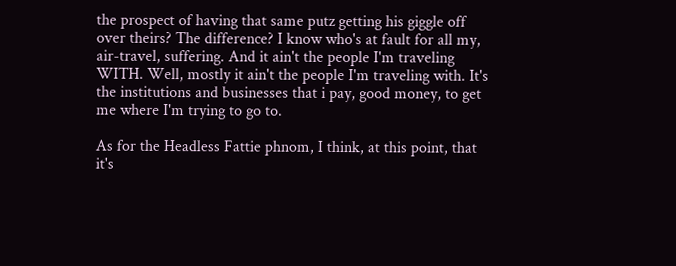the prospect of having that same putz getting his giggle off over theirs? The difference? I know who's at fault for all my, air-travel, suffering. And it ain't the people I'm traveling WITH. Well, mostly it ain't the people I'm traveling with. It's the institutions and businesses that i pay, good money, to get me where I'm trying to go to.

As for the Headless Fattie phnom, I think, at this point, that it's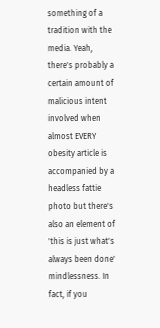something of a tradition with the media. Yeah, there's probably a certain amount of malicious intent involved when almost EVERY obesity article is accompanied by a headless fattie photo but there's also an element of 'this is just what's always been done' mindlessness. In fact, if you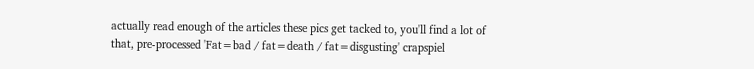actually read enough of the articles these pics get tacked to, you'll find a lot of that, pre-processed 'Fat=bad / fat=death / fat=disgusting' crapspiel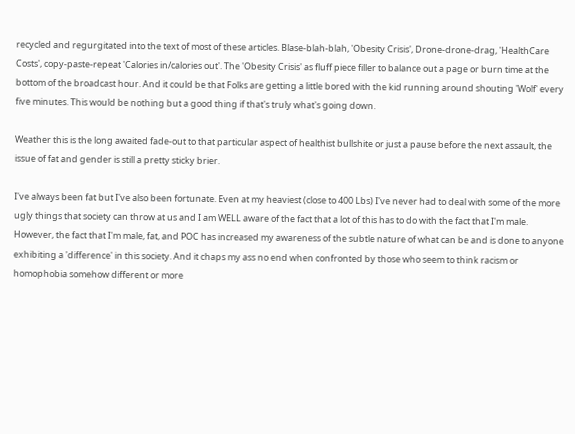recycled and regurgitated into the text of most of these articles. Blase-blah-blah, 'Obesity Crisis', Drone-drone-drag, 'HealthCare Costs', copy-paste-repeat 'Calories in/calories out'. The 'Obesity Crisis' as fluff piece filler to balance out a page or burn time at the bottom of the broadcast hour. And it could be that Folks are getting a little bored with the kid running around shouting 'Wolf' every five minutes. This would be nothing but a good thing if that's truly what's going down.

Weather this is the long awaited fade-out to that particular aspect of healthist bullshite or just a pause before the next assault, the issue of fat and gender is still a pretty sticky brier.

I've always been fat but I've also been fortunate. Even at my heaviest (close to 400 Lbs) I've never had to deal with some of the more ugly things that society can throw at us and I am WELL aware of the fact that a lot of this has to do with the fact that I'm male. However, the fact that I'm male, fat, and POC has increased my awareness of the subtle nature of what can be and is done to anyone exhibiting a 'difference' in this society. And it chaps my ass no end when confronted by those who seem to think racism or homophobia somehow different or more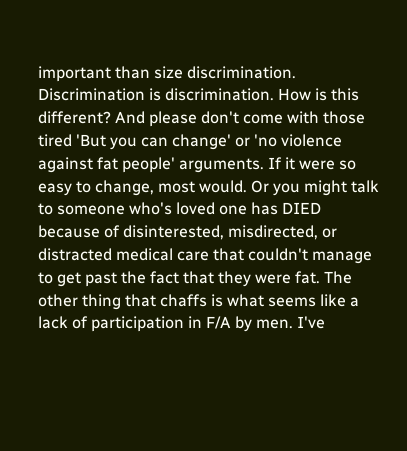important than size discrimination. Discrimination is discrimination. How is this different? And please don't come with those tired 'But you can change' or 'no violence against fat people' arguments. If it were so easy to change, most would. Or you might talk to someone who's loved one has DIED because of disinterested, misdirected, or distracted medical care that couldn't manage to get past the fact that they were fat. The other thing that chaffs is what seems like a lack of participation in F/A by men. I've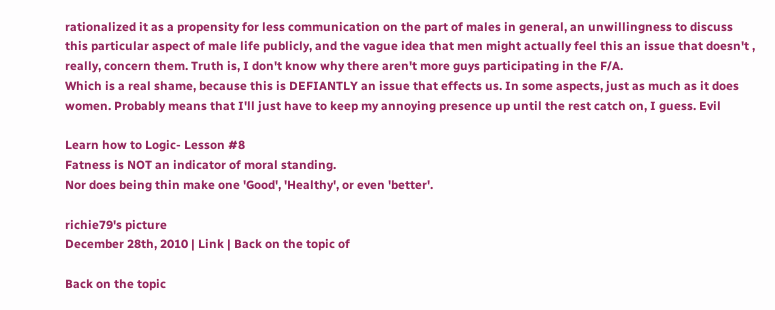rationalized it as a propensity for less communication on the part of males in general, an unwillingness to discuss this particular aspect of male life publicly, and the vague idea that men might actually feel this an issue that doesn't , really, concern them. Truth is, I don't know why there aren't more guys participating in the F/A.
Which is a real shame, because this is DEFIANTLY an issue that effects us. In some aspects, just as much as it does women. Probably means that I'll just have to keep my annoying presence up until the rest catch on, I guess. Evil

Learn how to Logic- Lesson #8
Fatness is NOT an indicator of moral standing.
Nor does being thin make one 'Good', 'Healthy', or even 'better'.

richie79's picture
December 28th, 2010 | Link | Back on the topic of

Back on the topic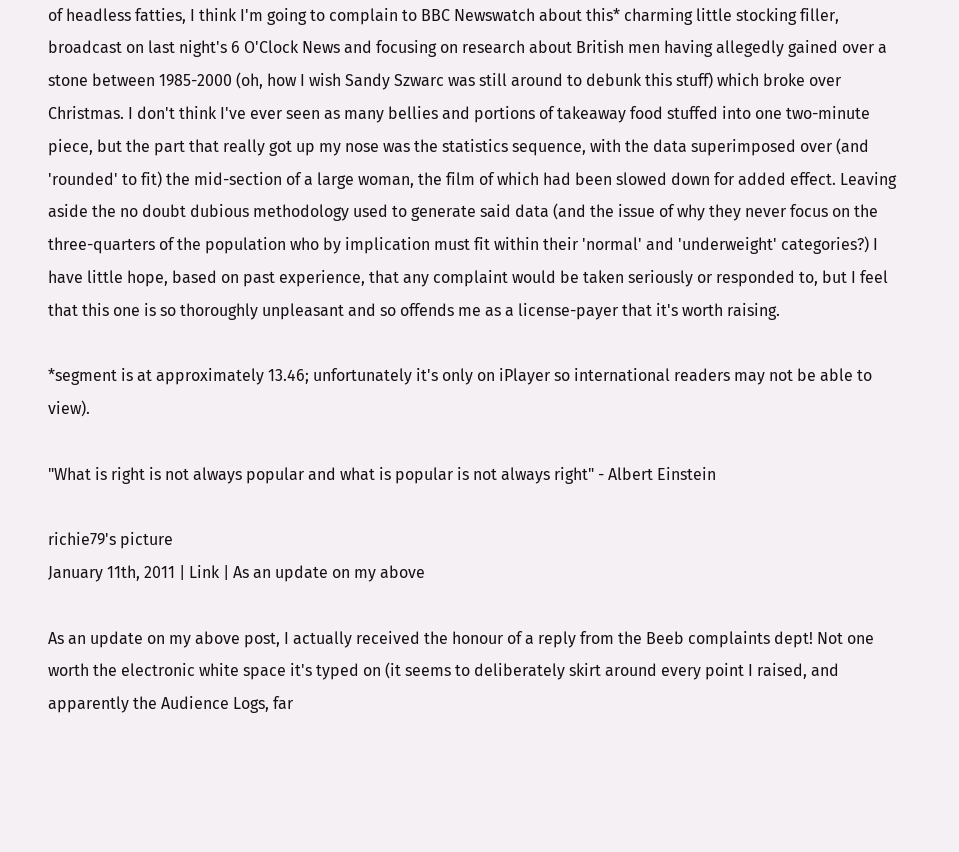of headless fatties, I think I'm going to complain to BBC Newswatch about this* charming little stocking filler, broadcast on last night's 6 O'Clock News and focusing on research about British men having allegedly gained over a stone between 1985-2000 (oh, how I wish Sandy Szwarc was still around to debunk this stuff) which broke over Christmas. I don't think I've ever seen as many bellies and portions of takeaway food stuffed into one two-minute piece, but the part that really got up my nose was the statistics sequence, with the data superimposed over (and 'rounded' to fit) the mid-section of a large woman, the film of which had been slowed down for added effect. Leaving aside the no doubt dubious methodology used to generate said data (and the issue of why they never focus on the three-quarters of the population who by implication must fit within their 'normal' and 'underweight' categories?) I have little hope, based on past experience, that any complaint would be taken seriously or responded to, but I feel that this one is so thoroughly unpleasant and so offends me as a license-payer that it's worth raising.

*segment is at approximately 13.46; unfortunately it's only on iPlayer so international readers may not be able to view).

"What is right is not always popular and what is popular is not always right" - Albert Einstein

richie79's picture
January 11th, 2011 | Link | As an update on my above

As an update on my above post, I actually received the honour of a reply from the Beeb complaints dept! Not one worth the electronic white space it's typed on (it seems to deliberately skirt around every point I raised, and apparently the Audience Logs, far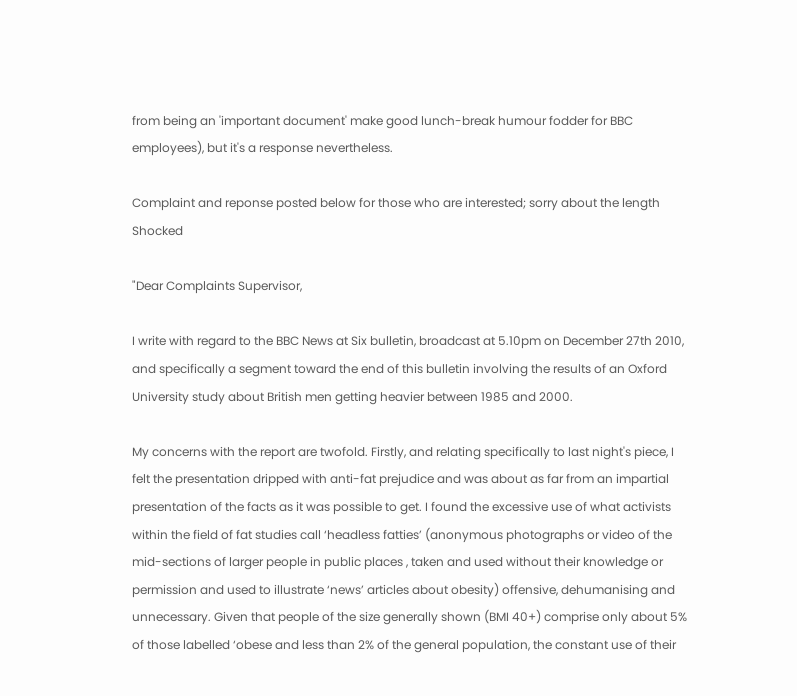from being an 'important document' make good lunch-break humour fodder for BBC employees), but it's a response nevertheless.

Complaint and reponse posted below for those who are interested; sorry about the length Shocked

"Dear Complaints Supervisor,

I write with regard to the BBC News at Six bulletin, broadcast at 5.10pm on December 27th 2010, and specifically a segment toward the end of this bulletin involving the results of an Oxford University study about British men getting heavier between 1985 and 2000.

My concerns with the report are twofold. Firstly, and relating specifically to last night's piece, I felt the presentation dripped with anti-fat prejudice and was about as far from an impartial presentation of the facts as it was possible to get. I found the excessive use of what activists within the field of fat studies call ‘headless fatties’ (anonymous photographs or video of the mid-sections of larger people in public places , taken and used without their knowledge or permission and used to illustrate ‘news’ articles about obesity) offensive, dehumanising and unnecessary. Given that people of the size generally shown (BMI 40+) comprise only about 5% of those labelled ‘obese and less than 2% of the general population, the constant use of their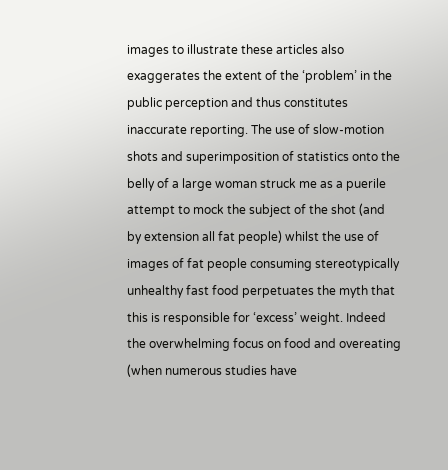images to illustrate these articles also exaggerates the extent of the ‘problem’ in the public perception and thus constitutes inaccurate reporting. The use of slow-motion shots and superimposition of statistics onto the belly of a large woman struck me as a puerile attempt to mock the subject of the shot (and by extension all fat people) whilst the use of images of fat people consuming stereotypically unhealthy fast food perpetuates the myth that this is responsible for ‘excess’ weight. Indeed the overwhelming focus on food and overeating (when numerous studies have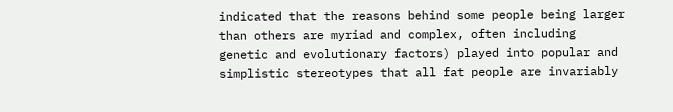indicated that the reasons behind some people being larger than others are myriad and complex, often including genetic and evolutionary factors) played into popular and simplistic stereotypes that all fat people are invariably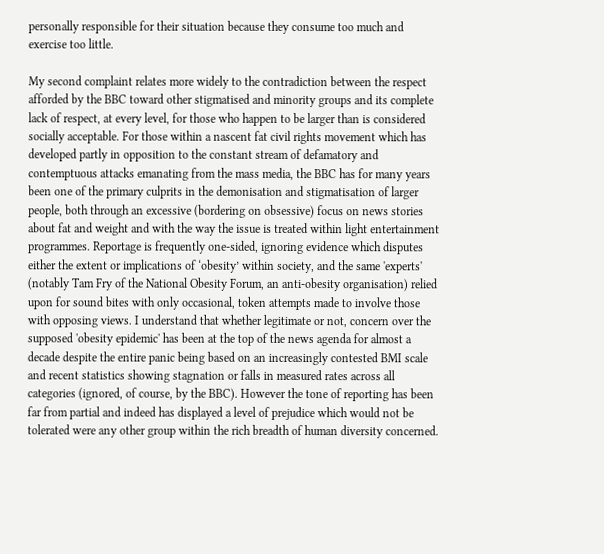personally responsible for their situation because they consume too much and exercise too little.

My second complaint relates more widely to the contradiction between the respect afforded by the BBC toward other stigmatised and minority groups and its complete lack of respect, at every level, for those who happen to be larger than is considered socially acceptable. For those within a nascent fat civil rights movement which has developed partly in opposition to the constant stream of defamatory and contemptuous attacks emanating from the mass media, the BBC has for many years been one of the primary culprits in the demonisation and stigmatisation of larger people, both through an excessive (bordering on obsessive) focus on news stories about fat and weight and with the way the issue is treated within light entertainment programmes. Reportage is frequently one-sided, ignoring evidence which disputes either the extent or implications of ‘obesity’ within society, and the same 'experts' (notably Tam Fry of the National Obesity Forum, an anti-obesity organisation) relied upon for sound bites with only occasional, token attempts made to involve those with opposing views. I understand that whether legitimate or not, concern over the supposed 'obesity epidemic' has been at the top of the news agenda for almost a decade despite the entire panic being based on an increasingly contested BMI scale and recent statistics showing stagnation or falls in measured rates across all categories (ignored, of course, by the BBC). However the tone of reporting has been far from partial and indeed has displayed a level of prejudice which would not be tolerated were any other group within the rich breadth of human diversity concerned.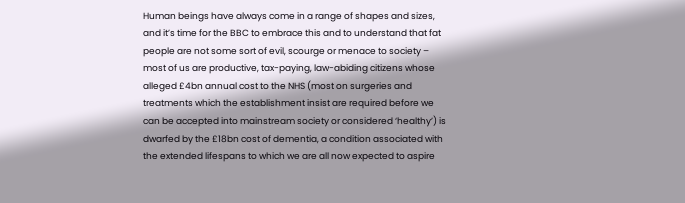Human beings have always come in a range of shapes and sizes, and it’s time for the BBC to embrace this and to understand that fat people are not some sort of evil, scourge or menace to society – most of us are productive, tax-paying, law-abiding citizens whose alleged £4bn annual cost to the NHS (most on surgeries and treatments which the establishment insist are required before we can be accepted into mainstream society or considered ‘healthy’) is dwarfed by the £18bn cost of dementia, a condition associated with the extended lifespans to which we are all now expected to aspire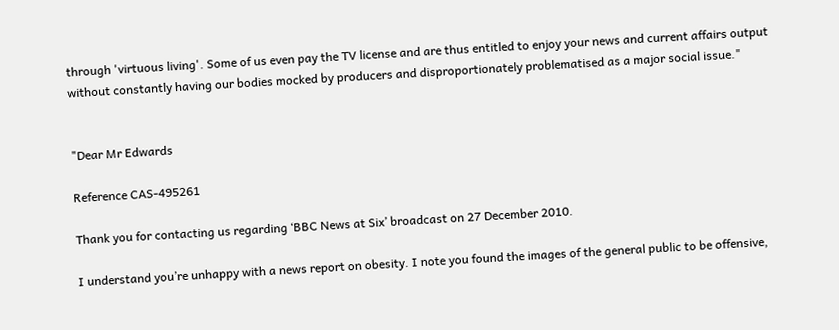through 'virtuous living'. Some of us even pay the TV license and are thus entitled to enjoy your news and current affairs output without constantly having our bodies mocked by producers and disproportionately problematised as a major social issue."


"Dear Mr Edwards

Reference CAS-495261

Thank you for contacting us regarding ‘BBC News at Six’ broadcast on 27 December 2010.

I understand you’re unhappy with a news report on obesity. I note you found the images of the general public to be offensive,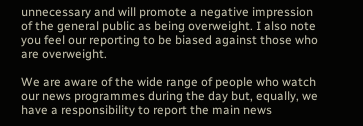unnecessary and will promote a negative impression of the general public as being overweight. I also note you feel our reporting to be biased against those who are overweight.

We are aware of the wide range of people who watch our news programmes during the day but, equally, we have a responsibility to report the main news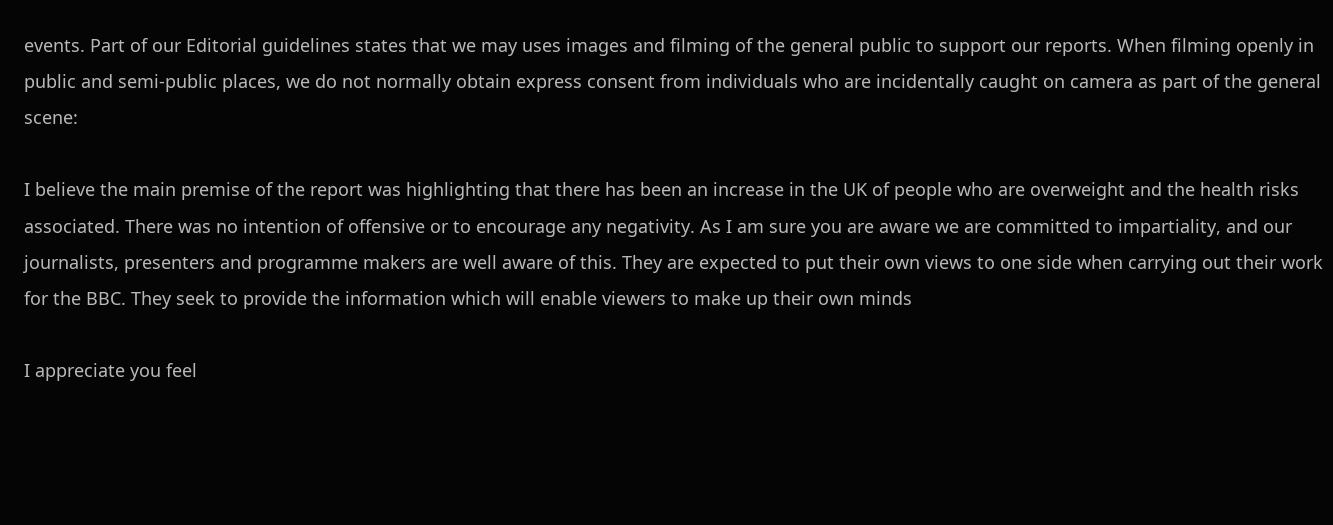events. Part of our Editorial guidelines states that we may uses images and filming of the general public to support our reports. When filming openly in public and semi-public places, we do not normally obtain express consent from individuals who are incidentally caught on camera as part of the general scene:

I believe the main premise of the report was highlighting that there has been an increase in the UK of people who are overweight and the health risks associated. There was no intention of offensive or to encourage any negativity. As I am sure you are aware we are committed to impartiality, and our journalists, presenters and programme makers are well aware of this. They are expected to put their own views to one side when carrying out their work for the BBC. They seek to provide the information which will enable viewers to make up their own minds

I appreciate you feel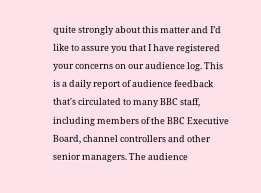quite strongly about this matter and I’d like to assure you that I have registered your concerns on our audience log. This is a daily report of audience feedback that's circulated to many BBC staff, including members of the BBC Executive Board, channel controllers and other senior managers. The audience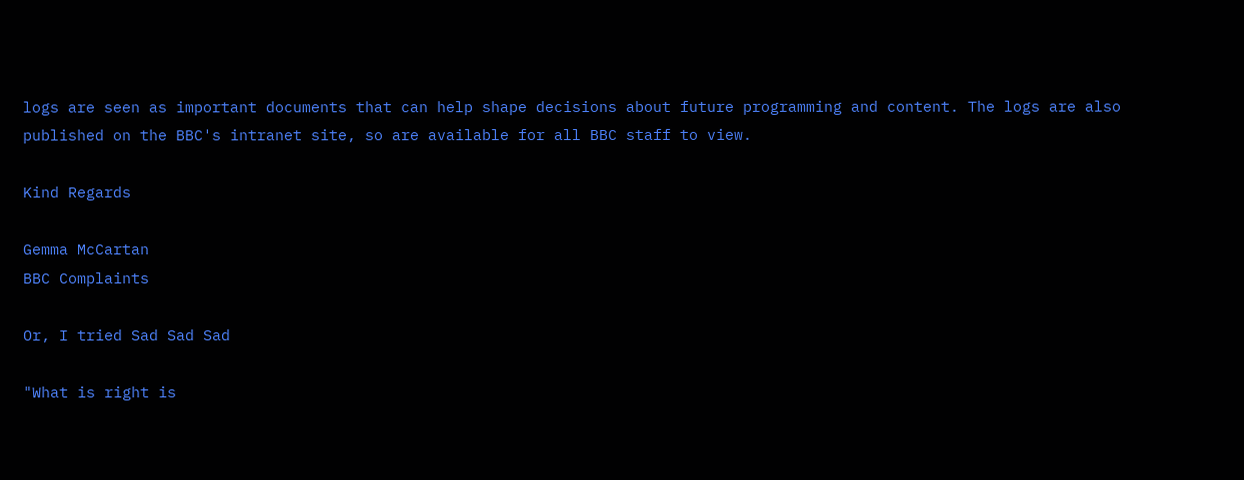logs are seen as important documents that can help shape decisions about future programming and content. The logs are also published on the BBC's intranet site, so are available for all BBC staff to view.

Kind Regards

Gemma McCartan
BBC Complaints

Or, I tried Sad Sad Sad

"What is right is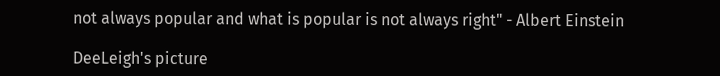not always popular and what is popular is not always right" - Albert Einstein

DeeLeigh's picture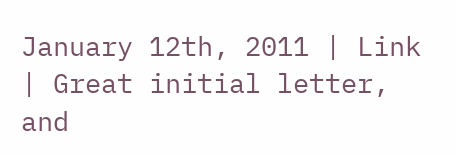January 12th, 2011 | Link | Great initial letter, and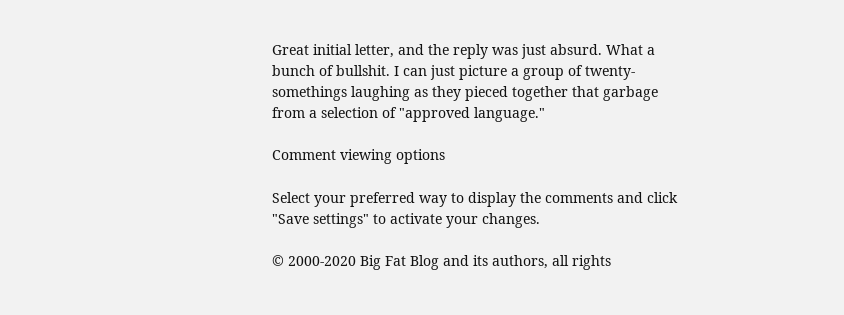Great initial letter, and the reply was just absurd. What a bunch of bullshit. I can just picture a group of twenty-somethings laughing as they pieced together that garbage from a selection of "approved language."

Comment viewing options

Select your preferred way to display the comments and click "Save settings" to activate your changes.

© 2000-2020 Big Fat Blog and its authors, all rights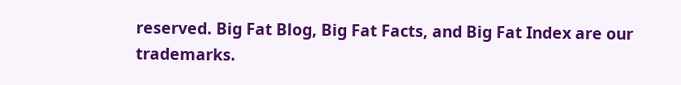reserved. Big Fat Blog, Big Fat Facts, and Big Fat Index are our trademarks.